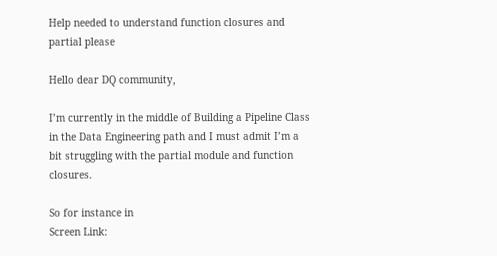Help needed to understand function closures and partial please

Hello dear DQ community,

I’m currently in the middle of Building a Pipeline Class in the Data Engineering path and I must admit I’m a bit struggling with the partial module and function closures.

So for instance in
Screen Link: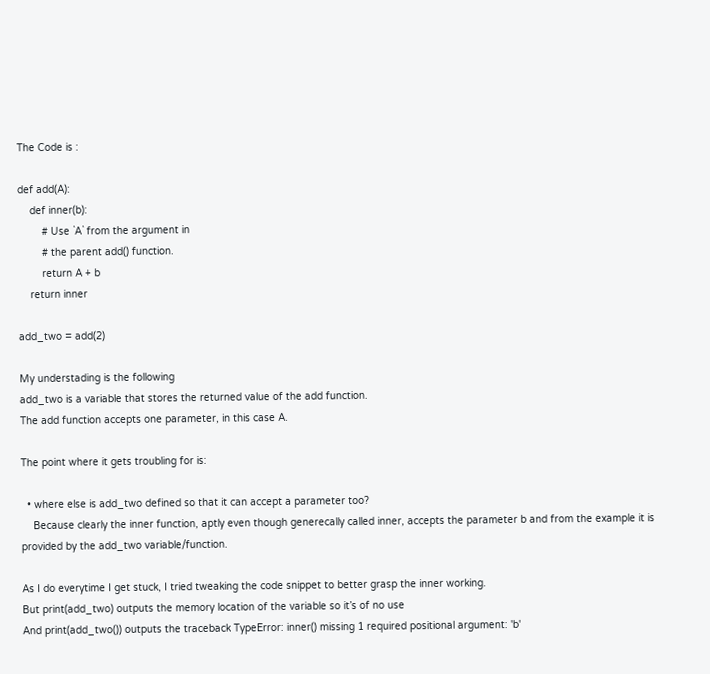The Code is :

def add(A):
    def inner(b):
        # Use `A` from the argument in
        # the parent add() function.
        return A + b
    return inner

add_two = add(2)

My understading is the following
add_two is a variable that stores the returned value of the add function.
The add function accepts one parameter, in this case A.

The point where it gets troubling for is:

  • where else is add_two defined so that it can accept a parameter too?
    Because clearly the inner function, aptly even though generecally called inner, accepts the parameter b and from the example it is provided by the add_two variable/function.

As I do everytime I get stuck, I tried tweaking the code snippet to better grasp the inner working.
But print(add_two) outputs the memory location of the variable so it’s of no use
And print(add_two()) outputs the traceback TypeError: inner() missing 1 required positional argument: 'b'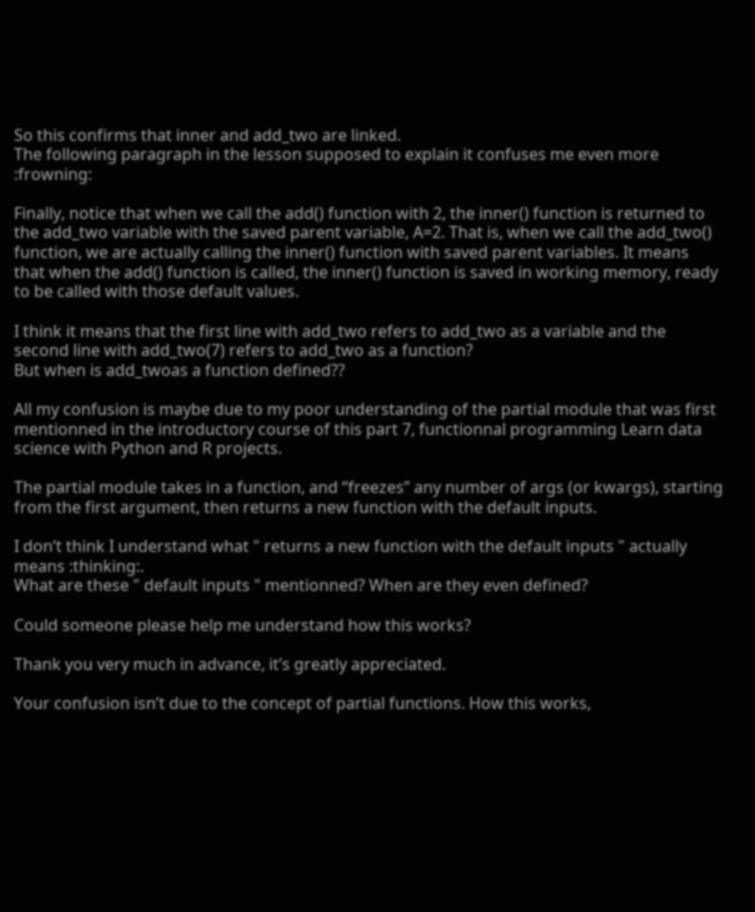So this confirms that inner and add_two are linked.
The following paragraph in the lesson supposed to explain it confuses me even more :frowning:

Finally, notice that when we call the add() function with 2, the inner() function is returned to the add_two variable with the saved parent variable, A=2. That is, when we call the add_two() function, we are actually calling the inner() function with saved parent variables. It means that when the add() function is called, the inner() function is saved in working memory, ready to be called with those default values.

I think it means that the first line with add_two refers to add_two as a variable and the second line with add_two(7) refers to add_two as a function?
But when is add_twoas a function defined??

All my confusion is maybe due to my poor understanding of the partial module that was first mentionned in the introductory course of this part 7, functionnal programming Learn data science with Python and R projects.

The partial module takes in a function, and “freezes” any number of args (or kwargs), starting from the first argument, then returns a new function with the default inputs.

I don’t think I understand what " returns a new function with the default inputs " actually means :thinking:.
What are these " default inputs " mentionned? When are they even defined?

Could someone please help me understand how this works?

Thank you very much in advance, it’s greatly appreciated.

Your confusion isn’t due to the concept of partial functions. How this works,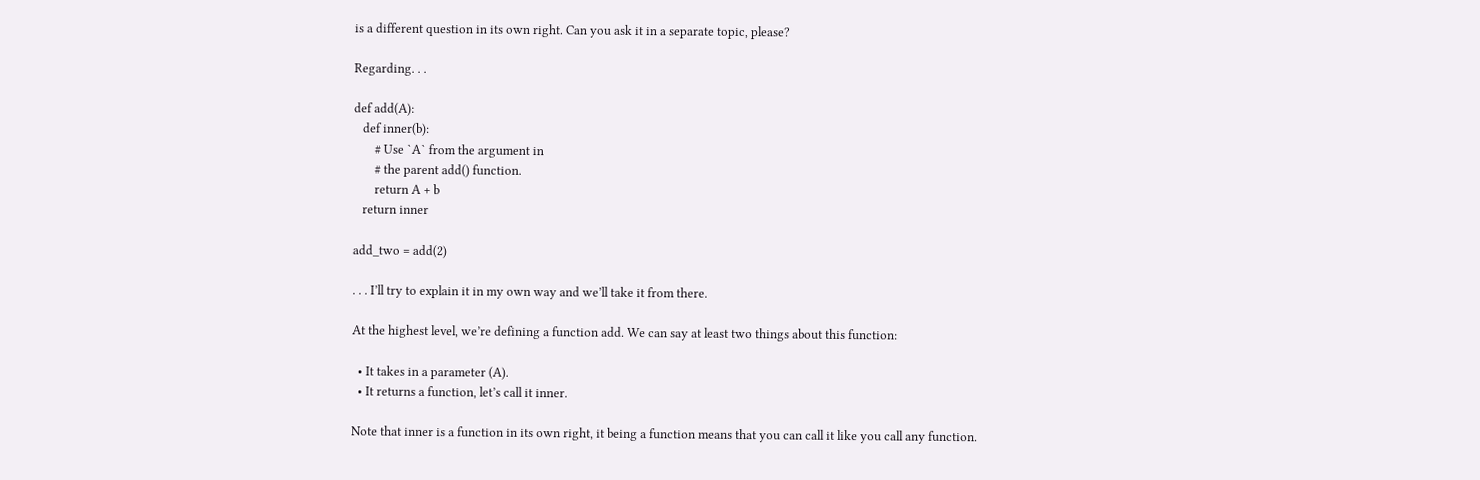is a different question in its own right. Can you ask it in a separate topic, please?

Regarding. . .

def add(A):
   def inner(b):
       # Use `A` from the argument in
       # the parent add() function.
       return A + b
   return inner

add_two = add(2)

. . . I’ll try to explain it in my own way and we’ll take it from there.

At the highest level, we’re defining a function add. We can say at least two things about this function:

  • It takes in a parameter (A).
  • It returns a function, let’s call it inner.

Note that inner is a function in its own right, it being a function means that you can call it like you call any function.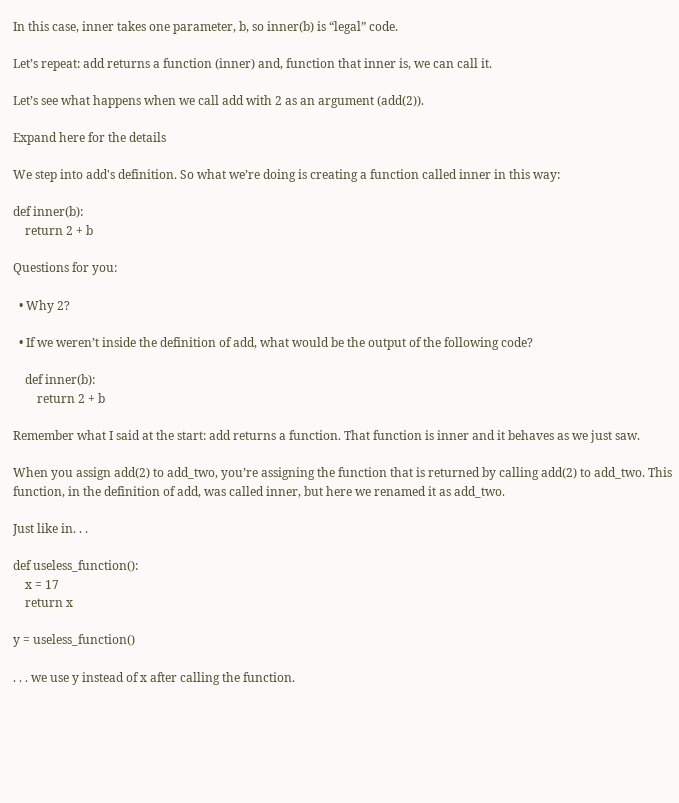In this case, inner takes one parameter, b, so inner(b) is “legal” code.

Let’s repeat: add returns a function (inner) and, function that inner is, we can call it.

Let’s see what happens when we call add with 2 as an argument (add(2)).

Expand here for the details

We step into add's definition. So what we’re doing is creating a function called inner in this way:

def inner(b):
    return 2 + b

Questions for you:

  • Why 2?

  • If we weren’t inside the definition of add, what would be the output of the following code?

    def inner(b):
        return 2 + b

Remember what I said at the start: add returns a function. That function is inner and it behaves as we just saw.

When you assign add(2) to add_two, you’re assigning the function that is returned by calling add(2) to add_two. This function, in the definition of add, was called inner, but here we renamed it as add_two.

Just like in. . .

def useless_function():
    x = 17
    return x

y = useless_function()

. . . we use y instead of x after calling the function.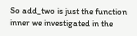So add_two is just the function inner we investigated in the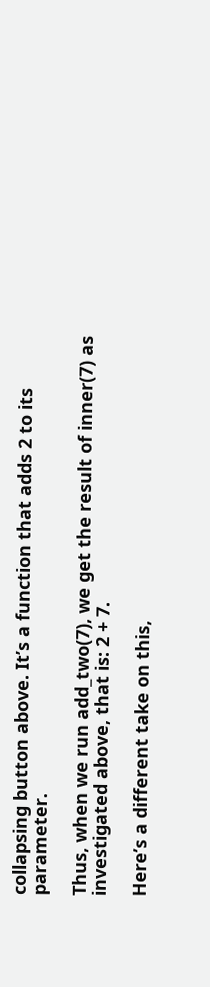collapsing button above. It’s a function that adds 2 to its parameter.

Thus, when we run add_two(7), we get the result of inner(7) as investigated above, that is: 2 + 7.

Here’s a different take on this,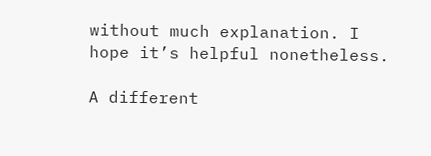without much explanation. I hope it’s helpful nonetheless.

A different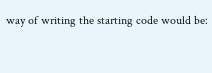way of writing the starting code would be: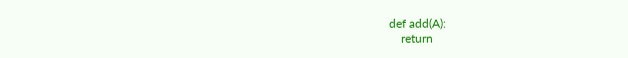def add(A):
    return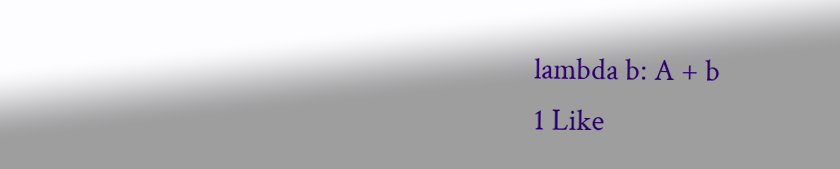lambda b: A + b
1 Like